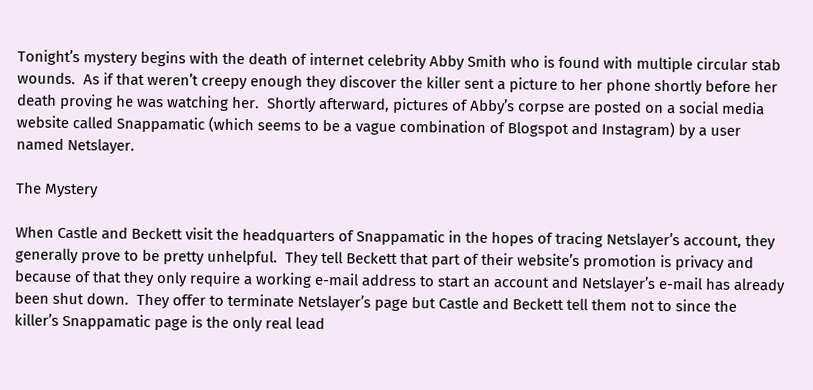Tonight’s mystery begins with the death of internet celebrity Abby Smith who is found with multiple circular stab wounds.  As if that weren’t creepy enough they discover the killer sent a picture to her phone shortly before her death proving he was watching her.  Shortly afterward, pictures of Abby’s corpse are posted on a social media website called Snappamatic (which seems to be a vague combination of Blogspot and Instagram) by a user named Netslayer.

The Mystery

When Castle and Beckett visit the headquarters of Snappamatic in the hopes of tracing Netslayer’s account, they generally prove to be pretty unhelpful.  They tell Beckett that part of their website’s promotion is privacy and because of that they only require a working e-mail address to start an account and Netslayer’s e-mail has already been shut down.  They offer to terminate Netslayer’s page but Castle and Beckett tell them not to since the killer’s Snappamatic page is the only real lead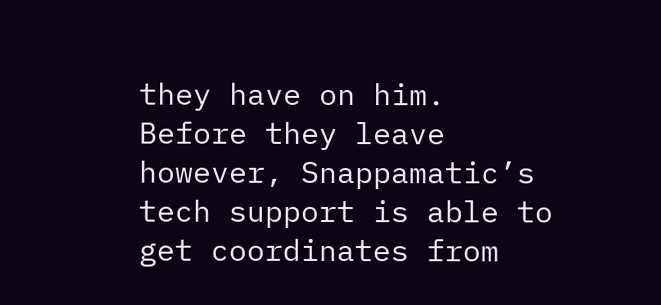they have on him.  Before they leave however, Snappamatic’s tech support is able to get coordinates from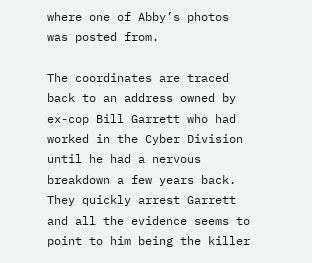where one of Abby’s photos was posted from.

The coordinates are traced back to an address owned by ex-cop Bill Garrett who had worked in the Cyber Division until he had a nervous breakdown a few years back.  They quickly arrest Garrett and all the evidence seems to point to him being the killer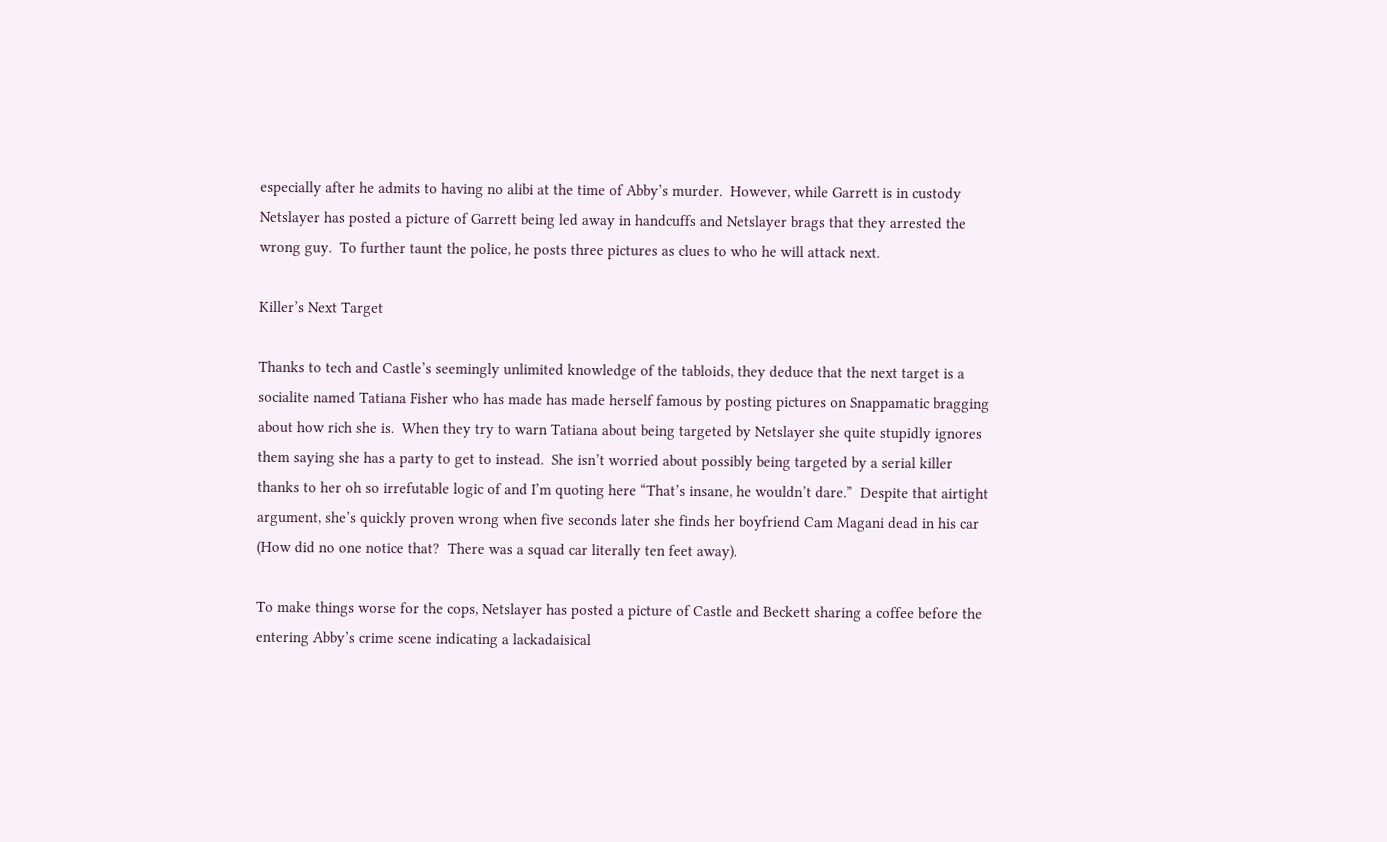especially after he admits to having no alibi at the time of Abby’s murder.  However, while Garrett is in custody Netslayer has posted a picture of Garrett being led away in handcuffs and Netslayer brags that they arrested the wrong guy.  To further taunt the police, he posts three pictures as clues to who he will attack next.

Killer’s Next Target

Thanks to tech and Castle’s seemingly unlimited knowledge of the tabloids, they deduce that the next target is a socialite named Tatiana Fisher who has made has made herself famous by posting pictures on Snappamatic bragging about how rich she is.  When they try to warn Tatiana about being targeted by Netslayer she quite stupidly ignores them saying she has a party to get to instead.  She isn’t worried about possibly being targeted by a serial killer thanks to her oh so irrefutable logic of and I’m quoting here “That’s insane, he wouldn’t dare.”  Despite that airtight argument, she’s quickly proven wrong when five seconds later she finds her boyfriend Cam Magani dead in his car (How did no one notice that?  There was a squad car literally ten feet away).

To make things worse for the cops, Netslayer has posted a picture of Castle and Beckett sharing a coffee before the entering Abby’s crime scene indicating a lackadaisical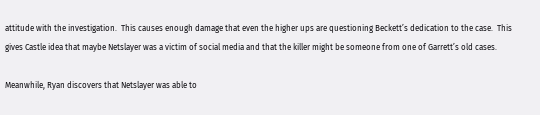attitude with the investigation.  This causes enough damage that even the higher ups are questioning Beckett’s dedication to the case.  This gives Castle idea that maybe Netslayer was a victim of social media and that the killer might be someone from one of Garrett’s old cases.

Meanwhile, Ryan discovers that Netslayer was able to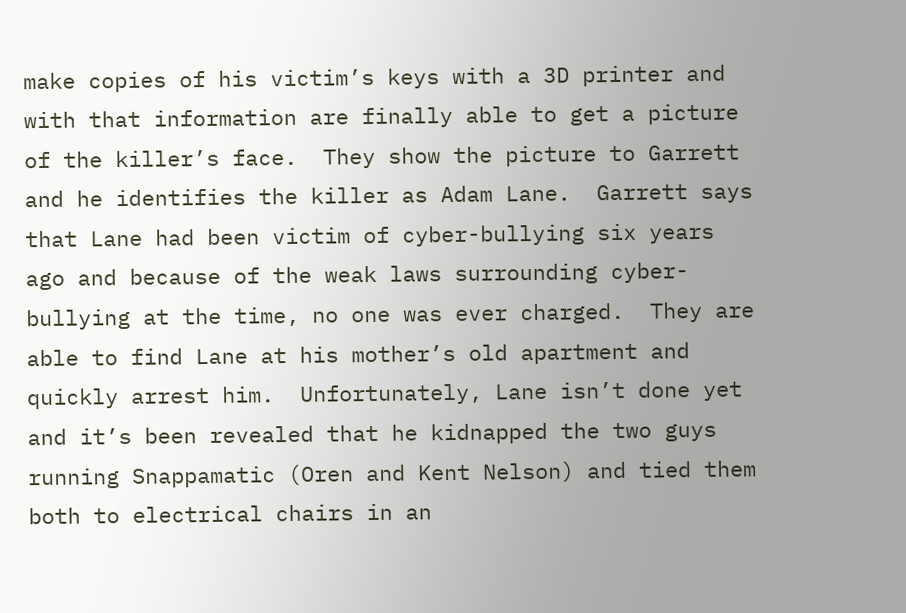make copies of his victim’s keys with a 3D printer and with that information are finally able to get a picture of the killer’s face.  They show the picture to Garrett and he identifies the killer as Adam Lane.  Garrett says that Lane had been victim of cyber-bullying six years ago and because of the weak laws surrounding cyber-bullying at the time, no one was ever charged.  They are able to find Lane at his mother’s old apartment and quickly arrest him.  Unfortunately, Lane isn’t done yet and it’s been revealed that he kidnapped the two guys running Snappamatic (Oren and Kent Nelson) and tied them both to electrical chairs in an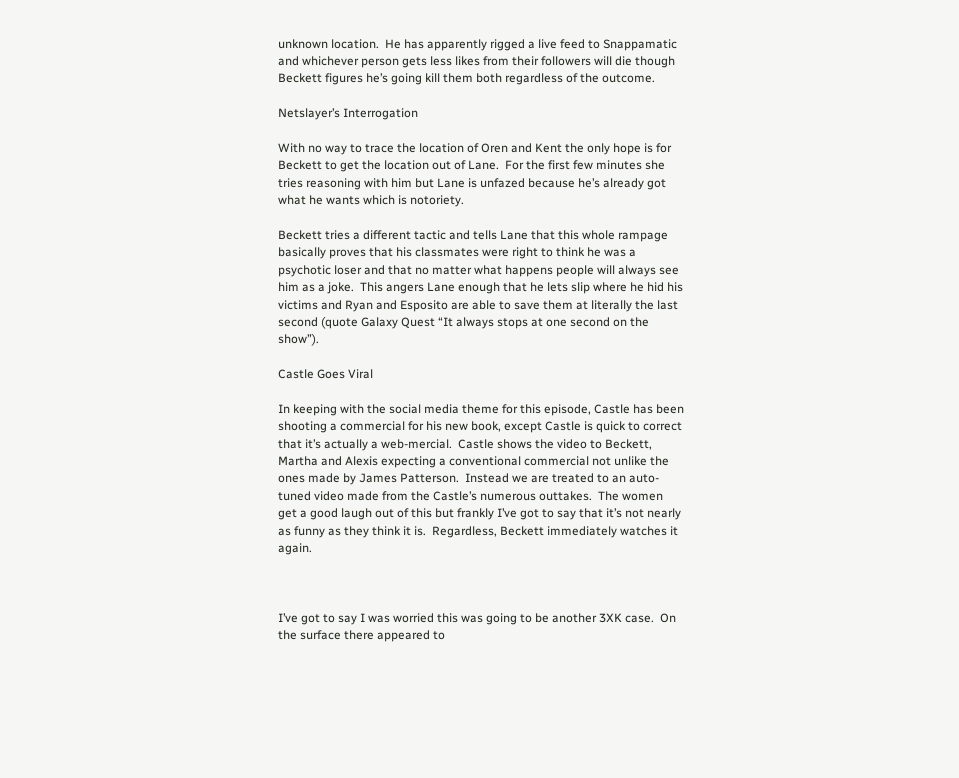unknown location.  He has apparently rigged a live feed to Snappamatic and whichever person gets less likes from their followers will die though Beckett figures he’s going kill them both regardless of the outcome.

Netslayer’s Interrogation

With no way to trace the location of Oren and Kent the only hope is for Beckett to get the location out of Lane.  For the first few minutes she tries reasoning with him but Lane is unfazed because he’s already got what he wants which is notoriety.

Beckett tries a different tactic and tells Lane that this whole rampage basically proves that his classmates were right to think he was a psychotic loser and that no matter what happens people will always see him as a joke.  This angers Lane enough that he lets slip where he hid his victims and Ryan and Esposito are able to save them at literally the last second (quote Galaxy Quest “It always stops at one second on the show”).

Castle Goes Viral

In keeping with the social media theme for this episode, Castle has been shooting a commercial for his new book, except Castle is quick to correct that it’s actually a web-mercial.  Castle shows the video to Beckett, Martha and Alexis expecting a conventional commercial not unlike the ones made by James Patterson.  Instead we are treated to an auto-tuned video made from the Castle’s numerous outtakes.  The women get a good laugh out of this but frankly I’ve got to say that it’s not nearly as funny as they think it is.  Regardless, Beckett immediately watches it again.



I’ve got to say I was worried this was going to be another 3XK case.  On the surface there appeared to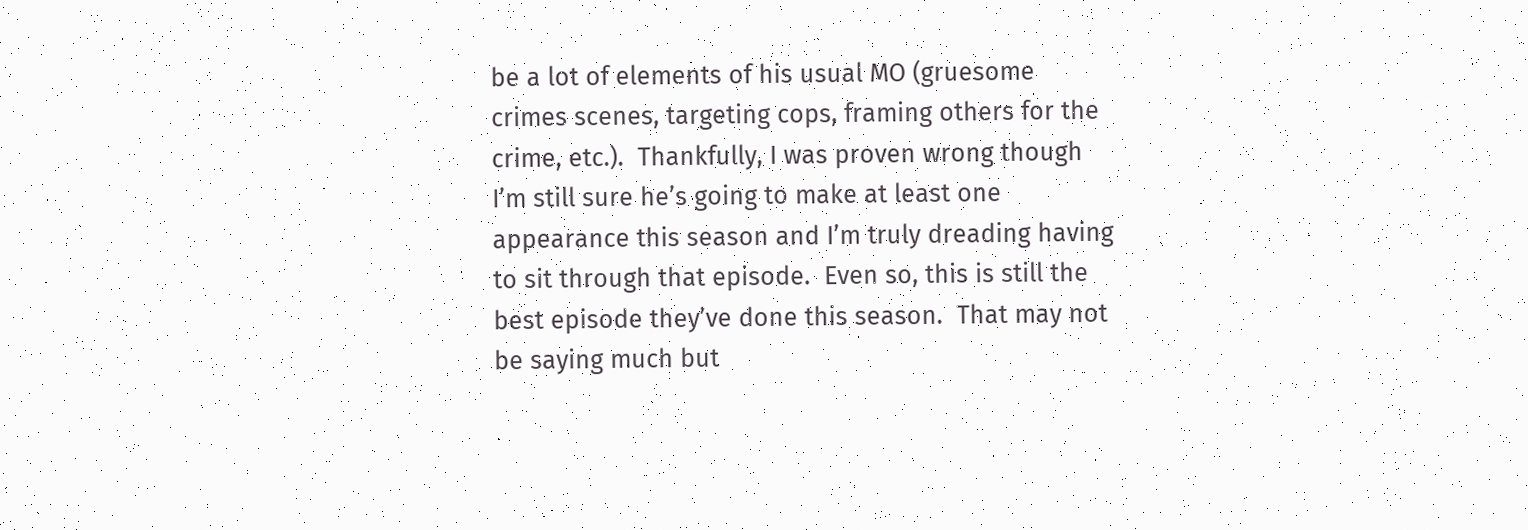be a lot of elements of his usual MO (gruesome crimes scenes, targeting cops, framing others for the crime, etc.).  Thankfully, I was proven wrong though I’m still sure he’s going to make at least one appearance this season and I’m truly dreading having to sit through that episode.  Even so, this is still the best episode they’ve done this season.  That may not be saying much but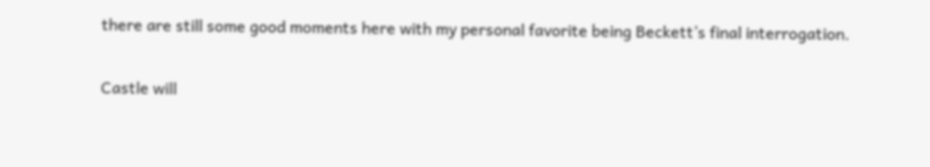there are still some good moments here with my personal favorite being Beckett’s final interrogation.

Castle will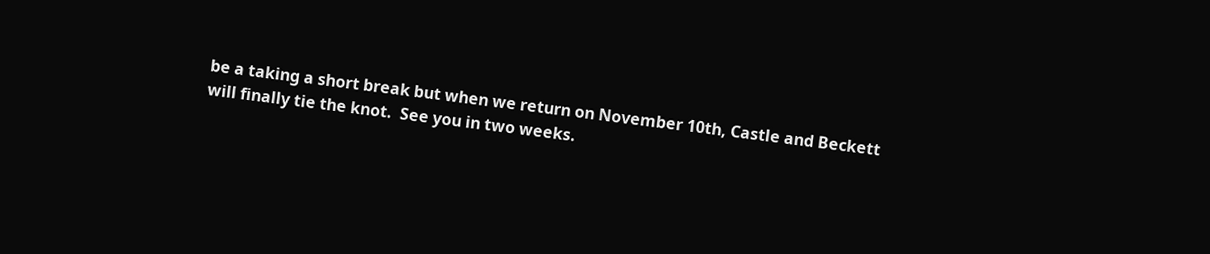be a taking a short break but when we return on November 10th, Castle and Beckett will finally tie the knot.  See you in two weeks.